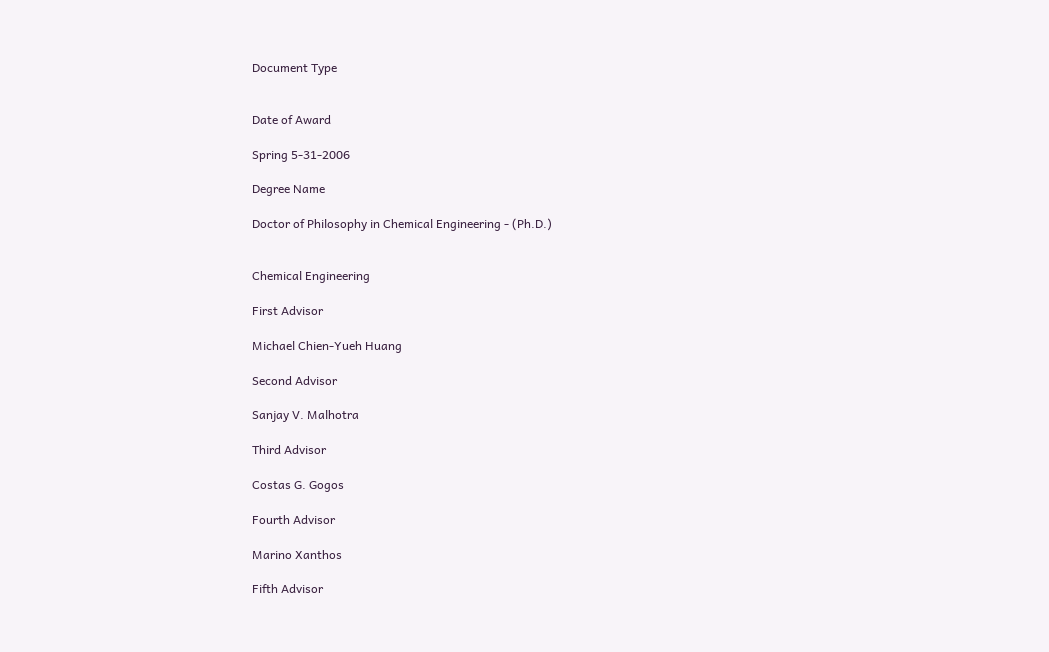Document Type


Date of Award

Spring 5-31-2006

Degree Name

Doctor of Philosophy in Chemical Engineering - (Ph.D.)


Chemical Engineering

First Advisor

Michael Chien-Yueh Huang

Second Advisor

Sanjay V. Malhotra

Third Advisor

Costas G. Gogos

Fourth Advisor

Marino Xanthos

Fifth Advisor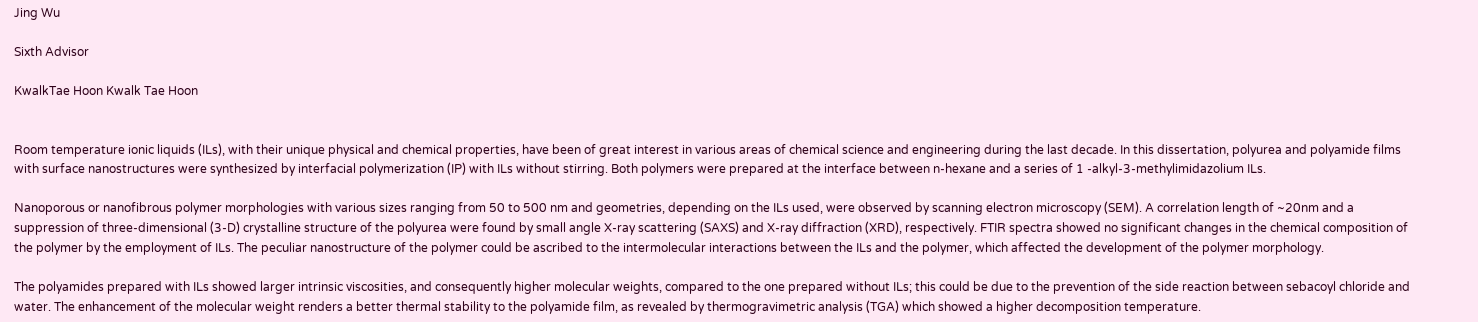Jing Wu

Sixth Advisor

KwalkTae Hoon Kwalk Tae Hoon


Room temperature ionic liquids (ILs), with their unique physical and chemical properties, have been of great interest in various areas of chemical science and engineering during the last decade. In this dissertation, polyurea and polyamide films with surface nanostructures were synthesized by interfacial polymerization (IP) with ILs without stirring. Both polymers were prepared at the interface between n-hexane and a series of 1 -alkyl-3-methylimidazolium ILs.

Nanoporous or nanofibrous polymer morphologies with various sizes ranging from 50 to 500 nm and geometries, depending on the ILs used, were observed by scanning electron microscopy (SEM). A correlation length of ~20nm and a suppression of three-dimensional (3-D) crystalline structure of the polyurea were found by small angle X-ray scattering (SAXS) and X-ray diffraction (XRD), respectively. FTIR spectra showed no significant changes in the chemical composition of the polymer by the employment of ILs. The peculiar nanostructure of the polymer could be ascribed to the intermolecular interactions between the ILs and the polymer, which affected the development of the polymer morphology.

The polyamides prepared with ILs showed larger intrinsic viscosities, and consequently higher molecular weights, compared to the one prepared without ILs; this could be due to the prevention of the side reaction between sebacoyl chloride and water. The enhancement of the molecular weight renders a better thermal stability to the polyamide film, as revealed by thermogravimetric analysis (TGA) which showed a higher decomposition temperature.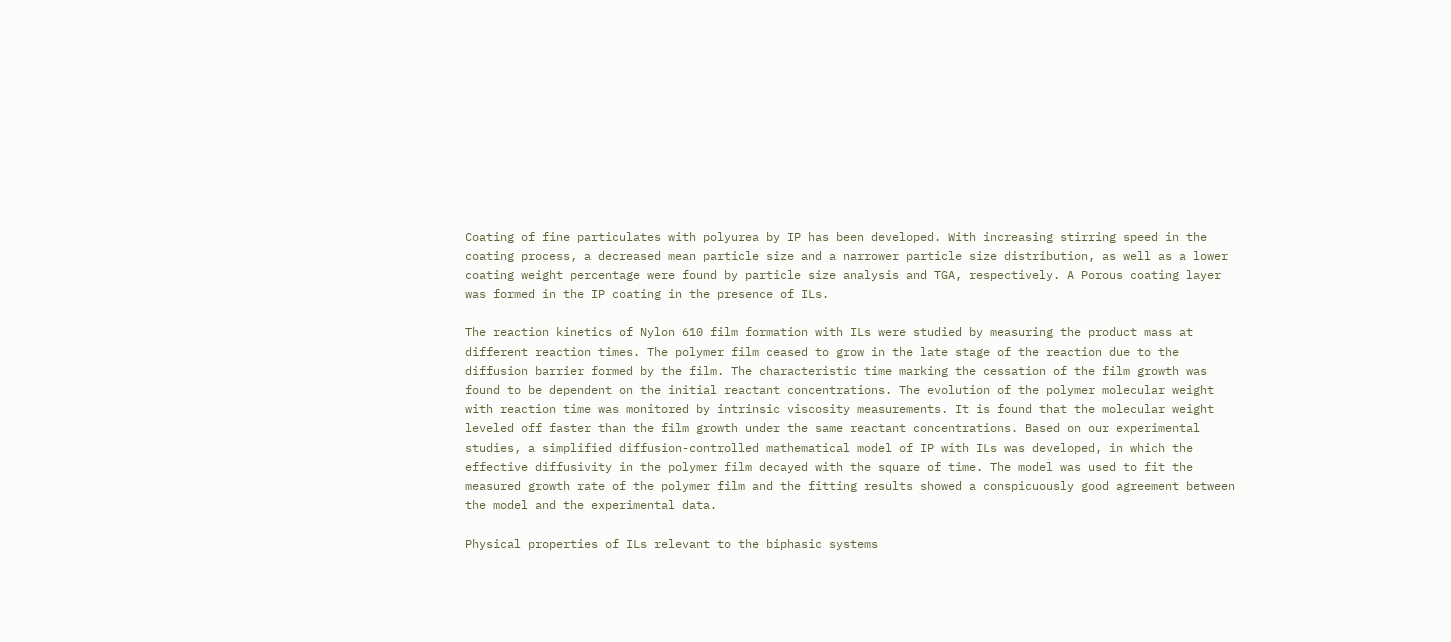Coating of fine particulates with polyurea by IP has been developed. With increasing stirring speed in the coating process, a decreased mean particle size and a narrower particle size distribution, as well as a lower coating weight percentage were found by particle size analysis and TGA, respectively. A Porous coating layer was formed in the IP coating in the presence of ILs.

The reaction kinetics of Nylon 610 film formation with ILs were studied by measuring the product mass at different reaction times. The polymer film ceased to grow in the late stage of the reaction due to the diffusion barrier formed by the film. The characteristic time marking the cessation of the film growth was found to be dependent on the initial reactant concentrations. The evolution of the polymer molecular weight with reaction time was monitored by intrinsic viscosity measurements. It is found that the molecular weight leveled off faster than the film growth under the same reactant concentrations. Based on our experimental studies, a simplified diffusion-controlled mathematical model of IP with ILs was developed, in which the effective diffusivity in the polymer film decayed with the square of time. The model was used to fit the measured growth rate of the polymer film and the fitting results showed a conspicuously good agreement between the model and the experimental data.

Physical properties of ILs relevant to the biphasic systems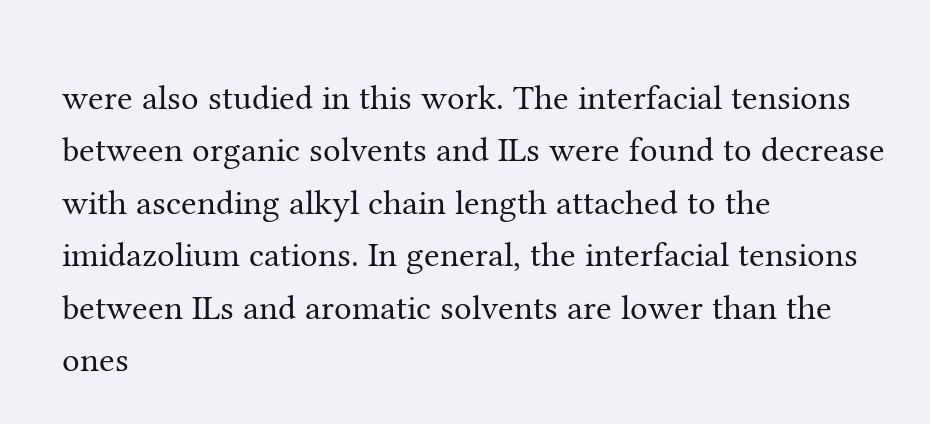were also studied in this work. The interfacial tensions between organic solvents and ILs were found to decrease with ascending alkyl chain length attached to the imidazolium cations. In general, the interfacial tensions between ILs and aromatic solvents are lower than the ones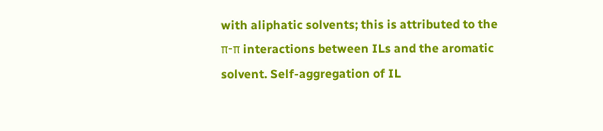with aliphatic solvents; this is attributed to the π-π interactions between ILs and the aromatic solvent. Self-aggregation of IL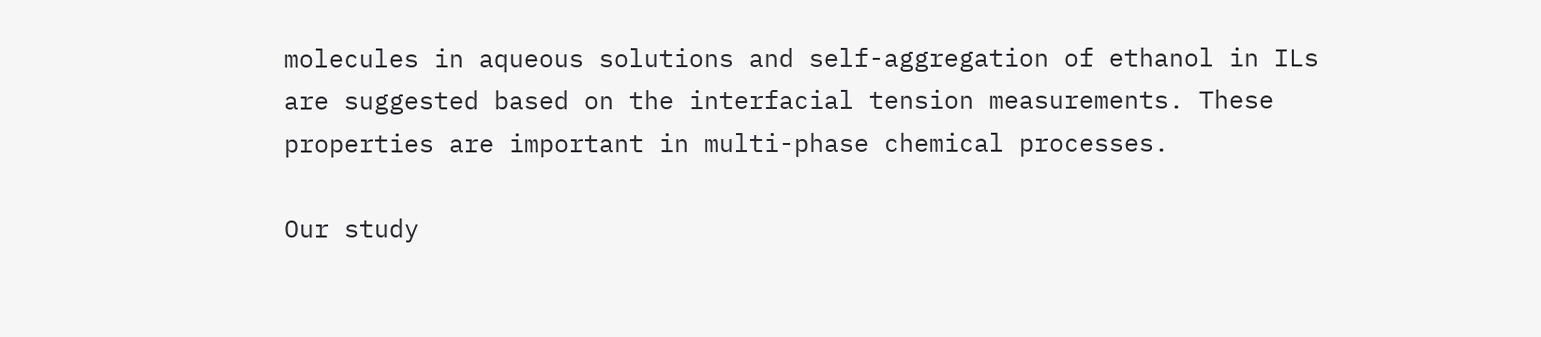molecules in aqueous solutions and self-aggregation of ethanol in ILs are suggested based on the interfacial tension measurements. These properties are important in multi-phase chemical processes.

Our study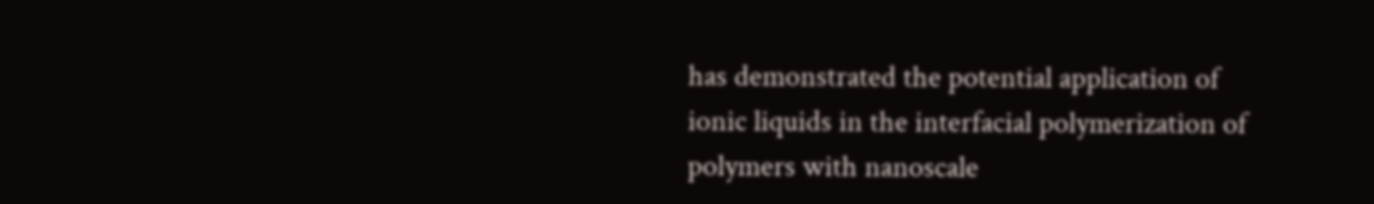has demonstrated the potential application of ionic liquids in the interfacial polymerization of polymers with nanoscale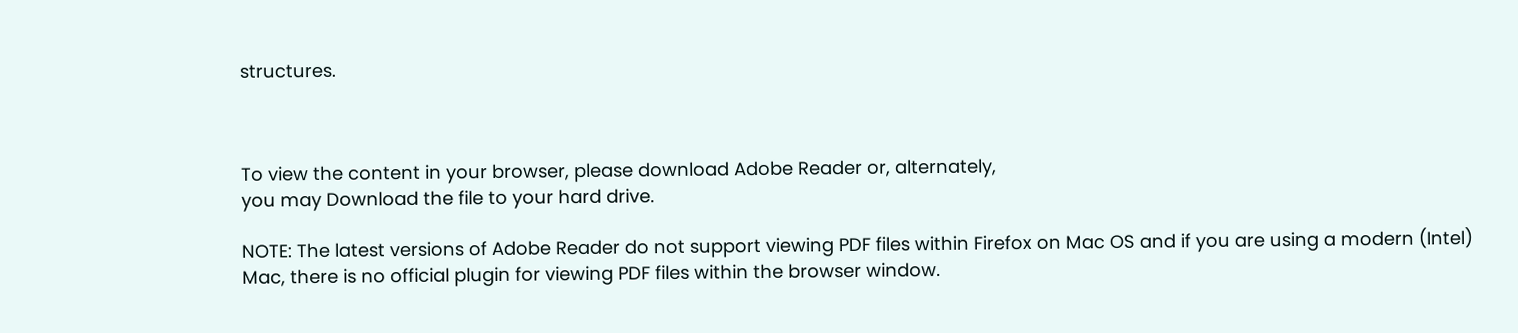structures.



To view the content in your browser, please download Adobe Reader or, alternately,
you may Download the file to your hard drive.

NOTE: The latest versions of Adobe Reader do not support viewing PDF files within Firefox on Mac OS and if you are using a modern (Intel) Mac, there is no official plugin for viewing PDF files within the browser window.